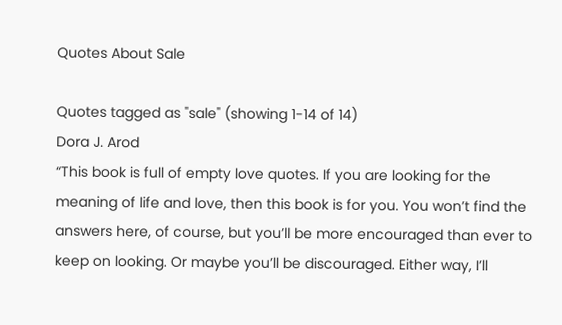Quotes About Sale

Quotes tagged as "sale" (showing 1-14 of 14)
Dora J. Arod
“This book is full of empty love quotes. If you are looking for the meaning of life and love, then this book is for you. You won’t find the answers here, of course, but you’ll be more encouraged than ever to keep on looking. Or maybe you’ll be discouraged. Either way, I’ll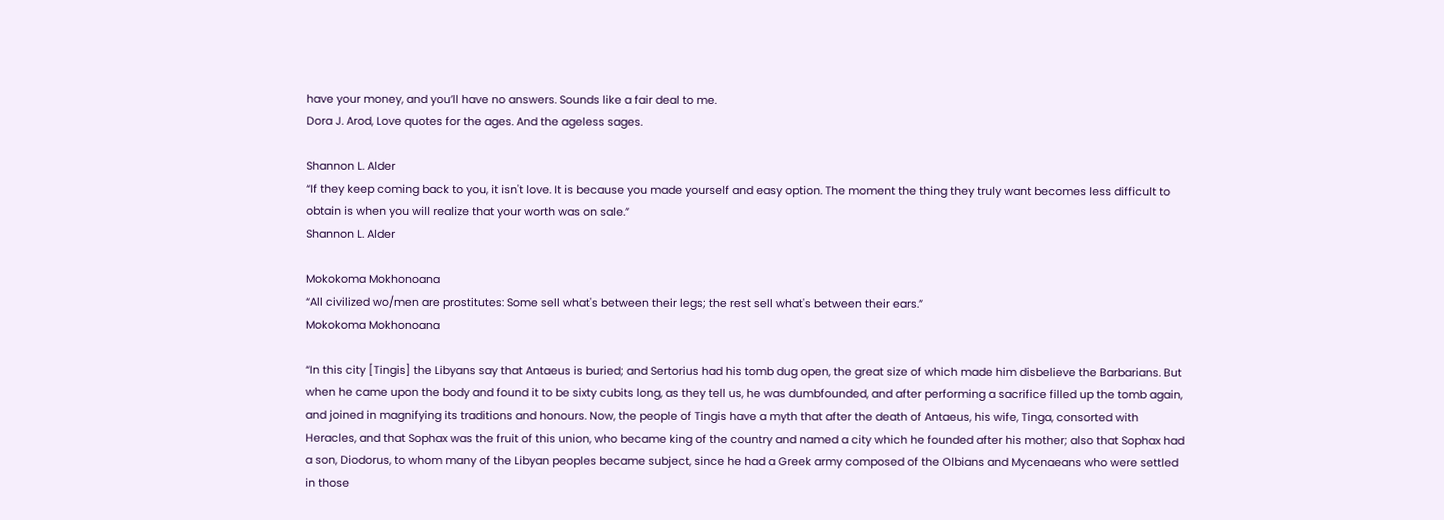have your money, and you’ll have no answers. Sounds like a fair deal to me.
Dora J. Arod, Love quotes for the ages. And the ageless sages.

Shannon L. Alder
“If they keep coming back to you, it isn't love. It is because you made yourself and easy option. The moment the thing they truly want becomes less difficult to obtain is when you will realize that your worth was on sale.”
Shannon L. Alder

Mokokoma Mokhonoana
“All civilized wo/men are prostitutes: Some sell what's between their legs; the rest sell what's between their ears.”
Mokokoma Mokhonoana

“In this city [Tingis] the Libyans say that Antaeus is buried; and Sertorius had his tomb dug open, the great size of which made him disbelieve the Barbarians. But when he came upon the body and found it to be sixty cubits long, as they tell us, he was dumbfounded, and after performing a sacrifice filled up the tomb again, and joined in magnifying its traditions and honours. Now, the people of Tingis have a myth that after the death of Antaeus, his wife, Tinga, consorted with Heracles, and that Sophax was the fruit of this union, who became king of the country and named a city which he founded after his mother; also that Sophax had a son, Diodorus, to whom many of the Libyan peoples became subject, since he had a Greek army composed of the Olbians and Mycenaeans who were settled in those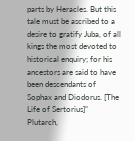parts by Heracles. But this tale must be ascribed to a desire to gratify Juba, of all kings the most devoted to historical enquiry; for his ancestors are said to have been descendants of Sophax and Diodorus. [The Life of Sertorius]”
Plutarch,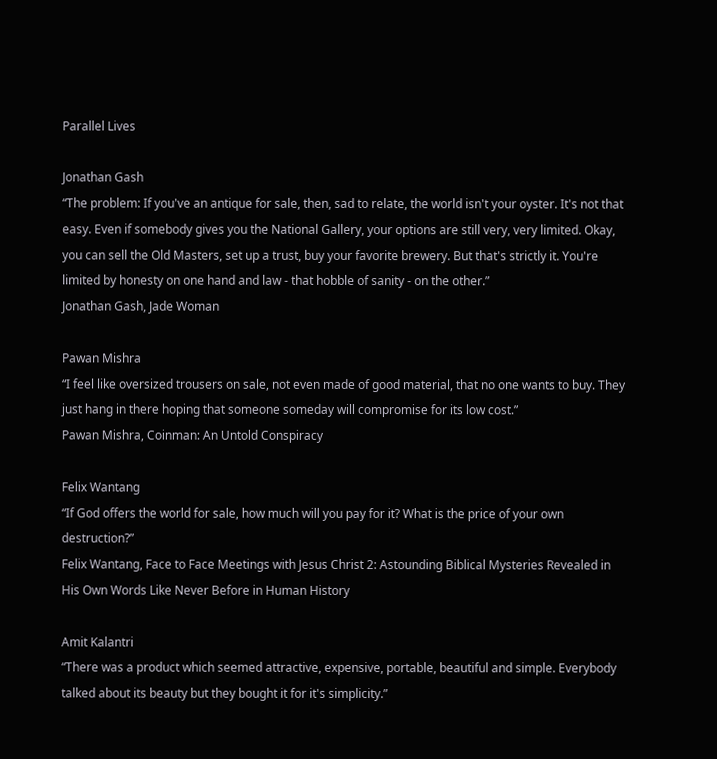Parallel Lives

Jonathan Gash
“The problem: If you've an antique for sale, then, sad to relate, the world isn't your oyster. It's not that easy. Even if somebody gives you the National Gallery, your options are still very, very limited. Okay, you can sell the Old Masters, set up a trust, buy your favorite brewery. But that's strictly it. You're limited by honesty on one hand and law - that hobble of sanity - on the other.”
Jonathan Gash, Jade Woman

Pawan Mishra
“I feel like oversized trousers on sale, not even made of good material, that no one wants to buy. They just hang in there hoping that someone someday will compromise for its low cost.”
Pawan Mishra, Coinman: An Untold Conspiracy

Felix Wantang
“If God offers the world for sale, how much will you pay for it? What is the price of your own destruction?”
Felix Wantang, Face to Face Meetings with Jesus Christ 2: Astounding Biblical Mysteries Revealed in His Own Words Like Never Before in Human History

Amit Kalantri
“There was a product which seemed attractive, expensive, portable, beautiful and simple. Everybody talked about its beauty but they bought it for it's simplicity.”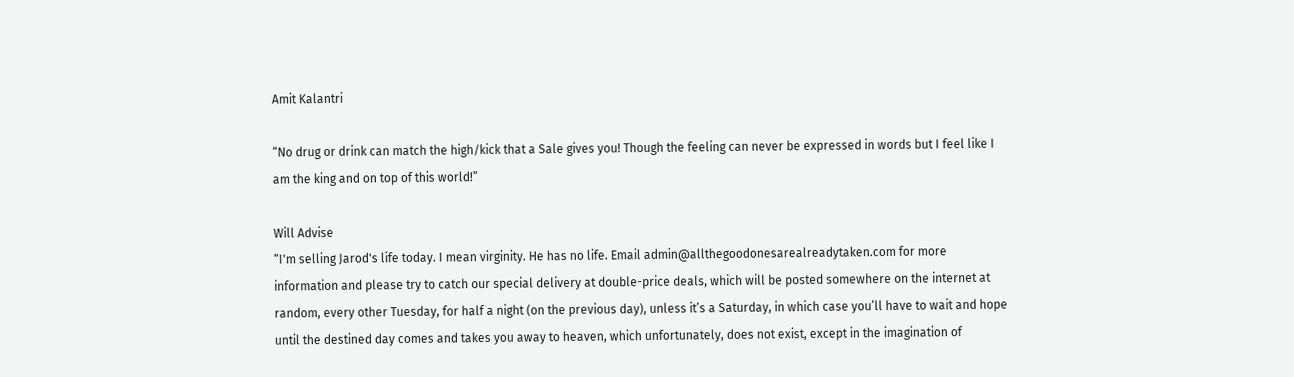Amit Kalantri

“No drug or drink can match the high/kick that a Sale gives you! Though the feeling can never be expressed in words but I feel like I am the king and on top of this world!”

Will Advise
“I'm selling Jarod's life today. I mean virginity. He has no life. Email admin@allthegoodonesarealreadytaken.com for more information and please try to catch our special delivery at double-price deals, which will be posted somewhere on the internet at random, every other Tuesday, for half a night (on the previous day), unless it’s a Saturday, in which case you’ll have to wait and hope until the destined day comes and takes you away to heaven, which unfortunately, does not exist, except in the imagination of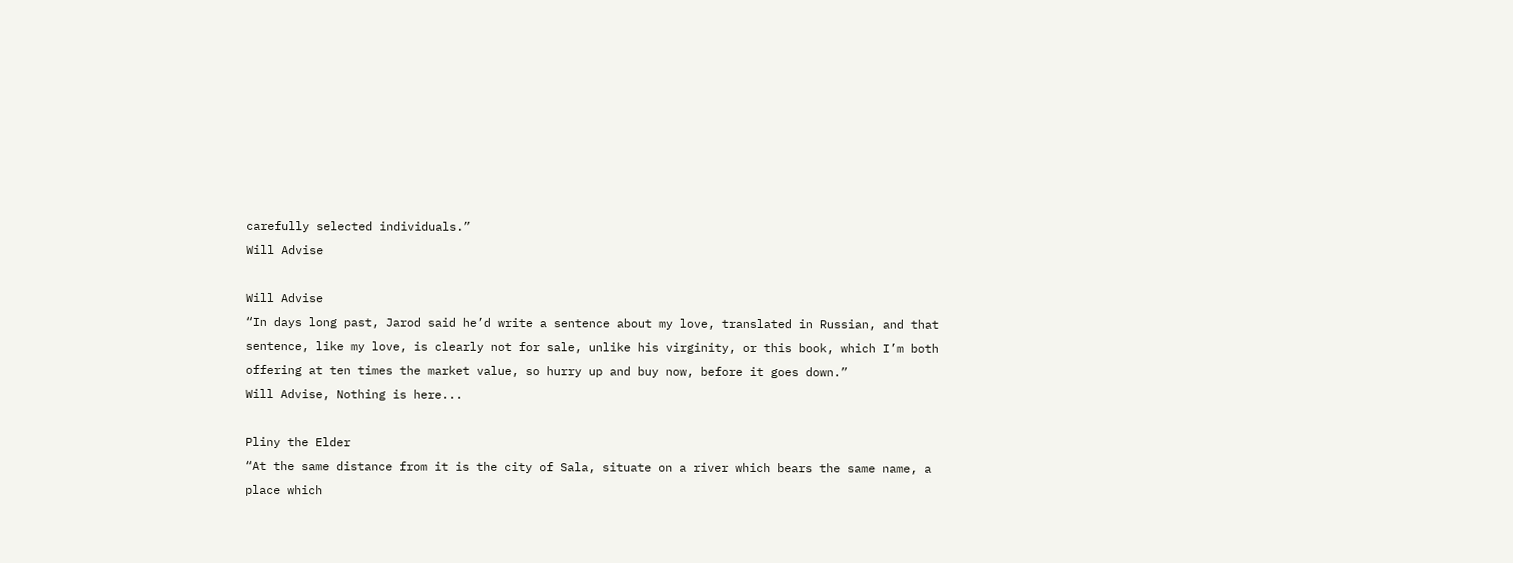carefully selected individuals.”
Will Advise

Will Advise
“In days long past, Jarod said he’d write a sentence about my love, translated in Russian, and that sentence, like my love, is clearly not for sale, unlike his virginity, or this book, which I’m both offering at ten times the market value, so hurry up and buy now, before it goes down.”
Will Advise, Nothing is here...

Pliny the Elder
“At the same distance from it is the city of Sala, situate on a river which bears the same name, a place which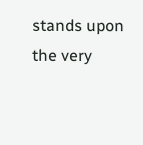stands upon the very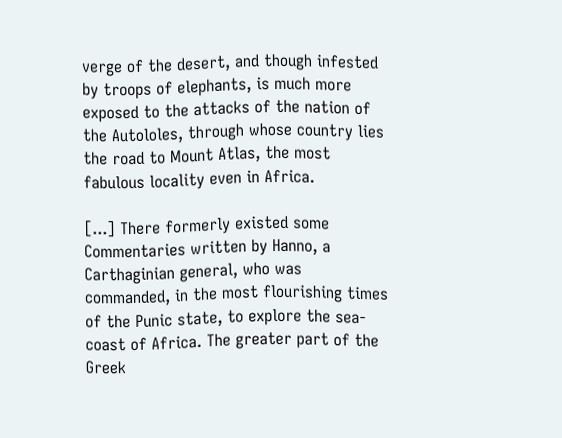verge of the desert, and though infested by troops of elephants, is much more exposed to the attacks of the nation of the Autololes, through whose country lies the road to Mount Atlas, the most fabulous locality even in Africa.

[...] There formerly existed some Commentaries written by Hanno, a Carthaginian general, who was commanded, in the most flourishing times of the Punic state, to explore the sea-coast of Africa. The greater part of the Greek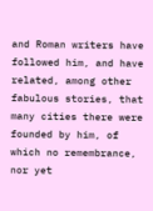and Roman writers have followed him, and have related, among other fabulous stories, that many cities there were founded by him, of which no remembrance, nor yet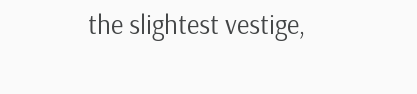the slightest vestige,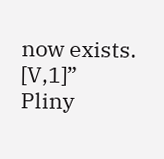now exists. [V,1]”
Pliny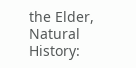the Elder, Natural History: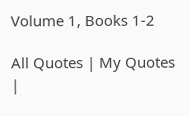Volume 1, Books 1-2

All Quotes | My Quotes |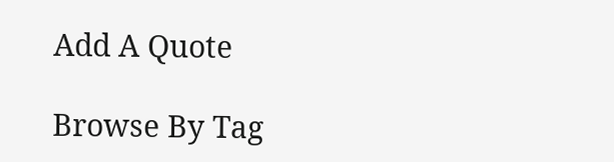Add A Quote

Browse By Tag